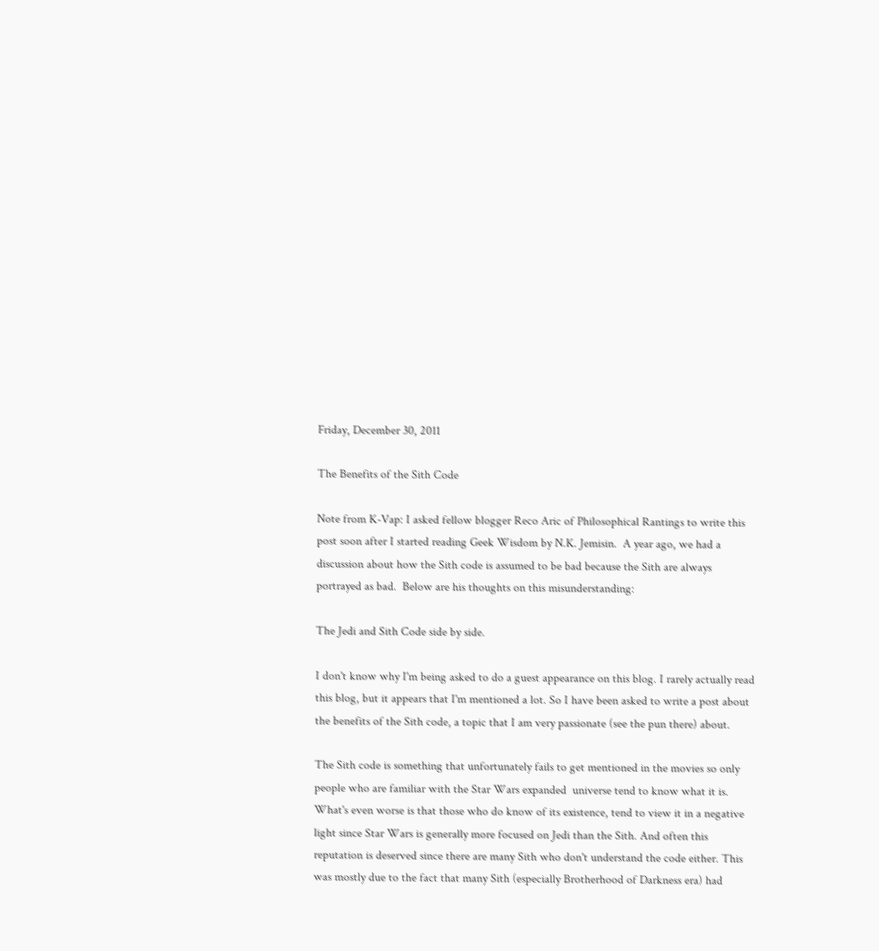Friday, December 30, 2011

The Benefits of the Sith Code

Note from K-Vap: I asked fellow blogger Reco Aric of Philosophical Rantings to write this post soon after I started reading Geek Wisdom by N.K. Jemisin.  A year ago, we had a discussion about how the Sith code is assumed to be bad because the Sith are always portrayed as bad.  Below are his thoughts on this misunderstanding:

The Jedi and Sith Code side by side.

I don't know why I'm being asked to do a guest appearance on this blog. I rarely actually read this blog, but it appears that I'm mentioned a lot. So I have been asked to write a post about the benefits of the Sith code, a topic that I am very passionate (see the pun there) about.

The Sith code is something that unfortunately fails to get mentioned in the movies so only people who are familiar with the Star Wars expanded  universe tend to know what it is. What's even worse is that those who do know of its existence, tend to view it in a negative light since Star Wars is generally more focused on Jedi than the Sith. And often this reputation is deserved since there are many Sith who don't understand the code either. This was mostly due to the fact that many Sith (especially Brotherhood of Darkness era) had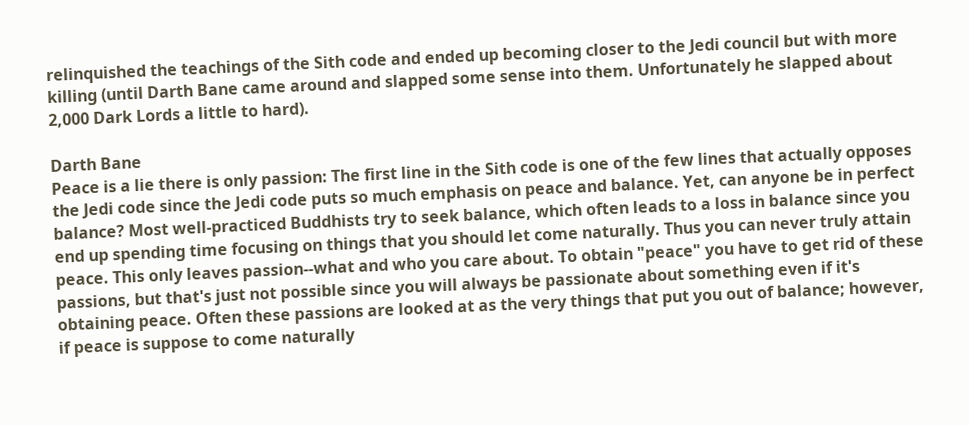relinquished the teachings of the Sith code and ended up becoming closer to the Jedi council but with more killing (until Darth Bane came around and slapped some sense into them. Unfortunately he slapped about 2,000 Dark Lords a little to hard).

Darth Bane
Peace is a lie there is only passion: The first line in the Sith code is one of the few lines that actually opposes the Jedi code since the Jedi code puts so much emphasis on peace and balance. Yet, can anyone be in perfect balance? Most well-practiced Buddhists try to seek balance, which often leads to a loss in balance since you end up spending time focusing on things that you should let come naturally. Thus you can never truly attain peace. This only leaves passion--what and who you care about. To obtain "peace" you have to get rid of these passions, but that's just not possible since you will always be passionate about something even if it's obtaining peace. Often these passions are looked at as the very things that put you out of balance; however, if peace is suppose to come naturally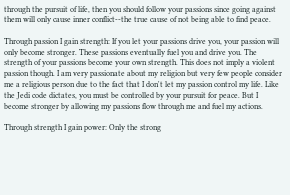through the pursuit of life, then you should follow your passions since going against them will only cause inner conflict--the true cause of not being able to find peace.

Through passion I gain strength: If you let your passions drive you, your passion will only become stronger. These passions eventually fuel you and drive you. The strength of your passions become your own strength. This does not imply a violent passion though. I am very passionate about my religion but very few people consider me a religious person due to the fact that I don't let my passion control my life. Like the Jedi code dictates, you must be controlled by your pursuit for peace. But I become stronger by allowing my passions flow through me and fuel my actions.

Through strength I gain power: Only the strong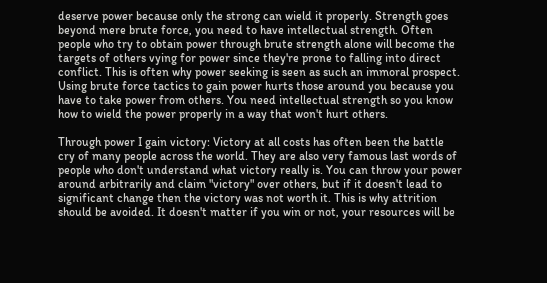deserve power because only the strong can wield it properly. Strength goes beyond mere brute force, you need to have intellectual strength. Often people who try to obtain power through brute strength alone will become the targets of others vying for power since they're prone to falling into direct conflict. This is often why power seeking is seen as such an immoral prospect. Using brute force tactics to gain power hurts those around you because you have to take power from others. You need intellectual strength so you know how to wield the power properly in a way that won't hurt others.

Through power I gain victory: Victory at all costs has often been the battle cry of many people across the world. They are also very famous last words of people who don't understand what victory really is. You can throw your power around arbitrarily and claim "victory" over others, but if it doesn't lead to significant change then the victory was not worth it. This is why attrition should be avoided. It doesn't matter if you win or not, your resources will be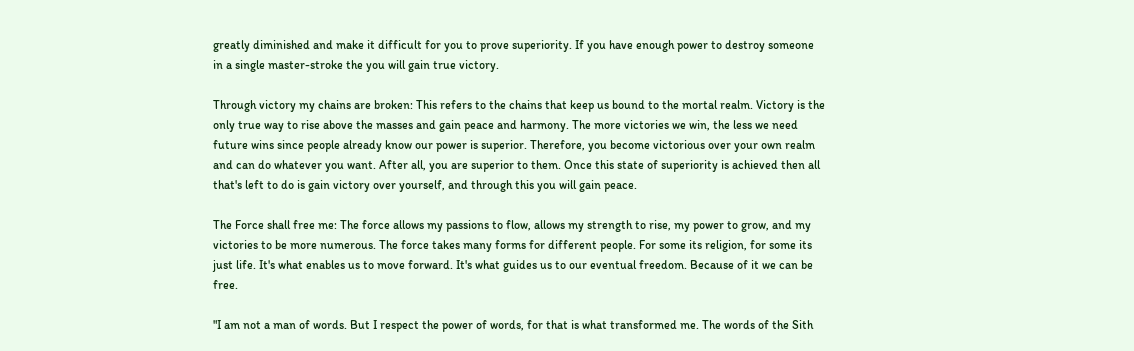greatly diminished and make it difficult for you to prove superiority. If you have enough power to destroy someone in a single master-stroke the you will gain true victory.

Through victory my chains are broken: This refers to the chains that keep us bound to the mortal realm. Victory is the only true way to rise above the masses and gain peace and harmony. The more victories we win, the less we need  future wins since people already know our power is superior. Therefore, you become victorious over your own realm and can do whatever you want. After all, you are superior to them. Once this state of superiority is achieved then all that's left to do is gain victory over yourself, and through this you will gain peace.

The Force shall free me: The force allows my passions to flow, allows my strength to rise, my power to grow, and my victories to be more numerous. The force takes many forms for different people. For some its religion, for some its just life. It's what enables us to move forward. It's what guides us to our eventual freedom. Because of it we can be free.

"I am not a man of words. But I respect the power of words, for that is what transformed me. The words of the Sith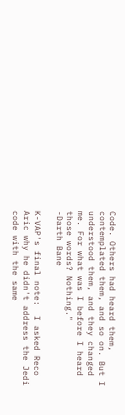Code. Others had heard them, contemplated them, and so on. But I understood them, and they changed me. For what was I before I heard those words? Nothing."
-Darth Bane

K-VAP's final note:  I asked Reco Aric why he didn't address the Jedi code with the same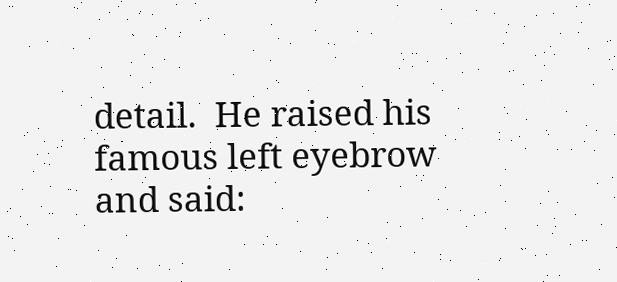detail.  He raised his famous left eyebrow and said: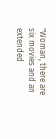"Woman, there are six movies and an extended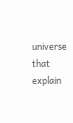universe that explain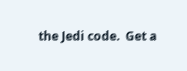the Jedi code.  Get a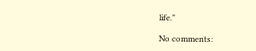life."

No comments: